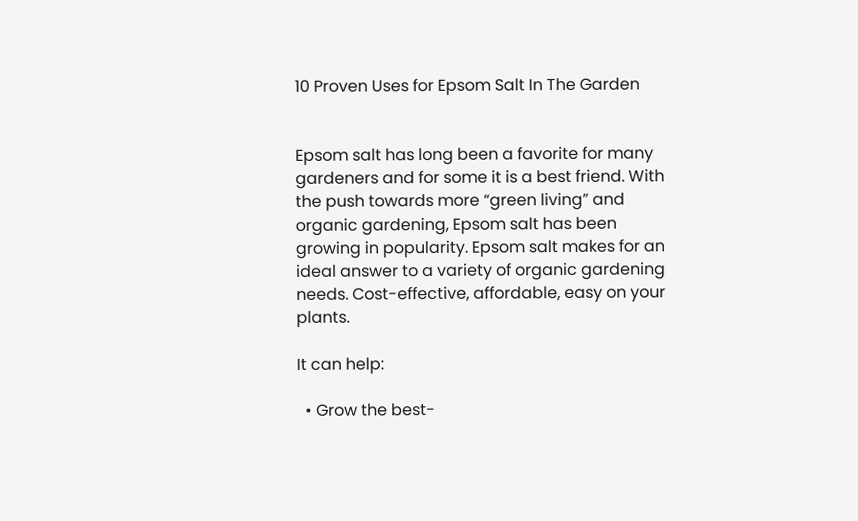10 Proven Uses for Epsom Salt In The Garden


Epsom salt has long been a favorite for many gardeners and for some it is a best friend. With the push towards more “green living” and organic gardening, Epsom salt has been growing in popularity. Epsom salt makes for an ideal answer to a variety of organic gardening needs. Cost-effective, affordable, easy on your plants.

It can help:

  • Grow the best-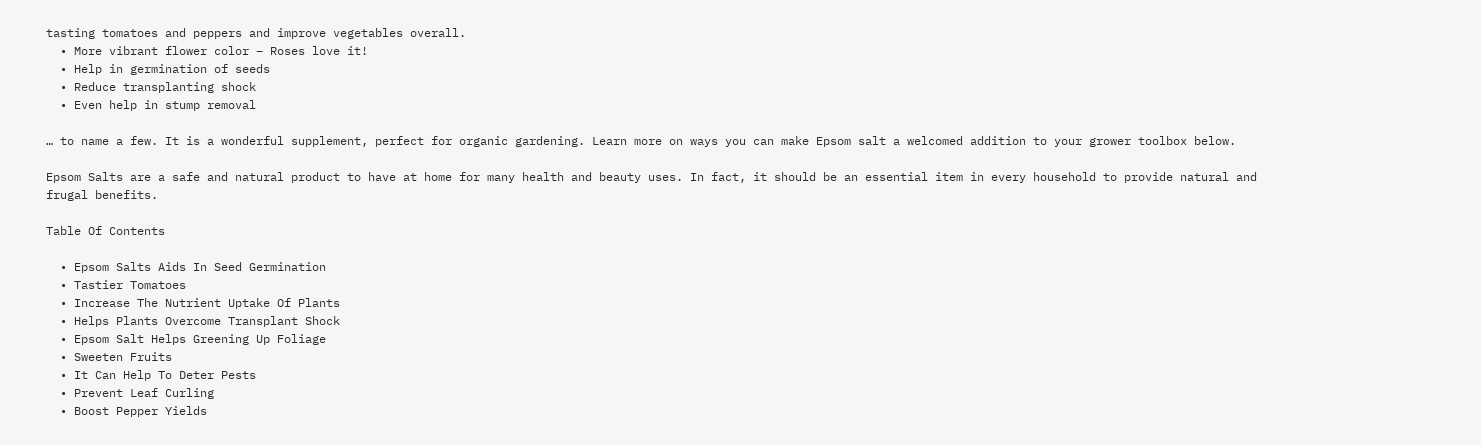tasting tomatoes and peppers and improve vegetables overall.
  • More vibrant flower color – Roses love it!
  • Help in germination of seeds
  • Reduce transplanting shock
  • Even help in stump removal

… to name a few. It is a wonderful supplement, perfect for organic gardening. Learn more on ways you can make Epsom salt a welcomed addition to your grower toolbox below.

Epsom Salts are a safe and natural product to have at home for many health and beauty uses. In fact, it should be an essential item in every household to provide natural and frugal benefits.

Table Of Contents

  • Epsom Salts Aids In Seed Germination
  • Tastier Tomatoes
  • Increase The Nutrient Uptake Of Plants
  • Helps Plants Overcome Transplant Shock
  • Epsom Salt Helps Greening Up Foliage
  • Sweeten Fruits
  • It Can Help To Deter Pests
  • Prevent Leaf Curling
  • Boost Pepper Yields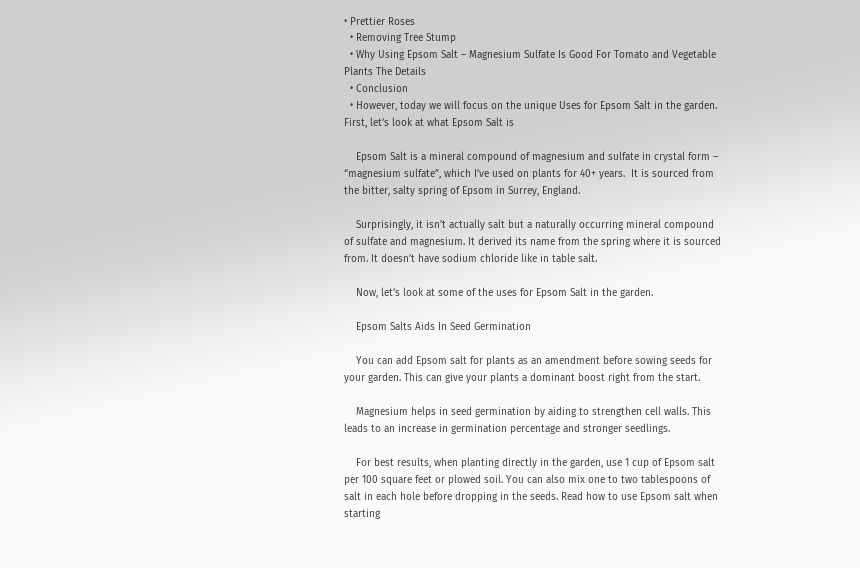• Prettier Roses
  • Removing Tree Stump
  • Why Using Epsom Salt – Magnesium Sulfate Is Good For Tomato and Vegetable Plants The Details
  • Conclusion
  • However, today we will focus on the unique Uses for Epsom Salt in the garden. First, let’s look at what Epsom Salt is

    Epsom Salt is a mineral compound of magnesium and sulfate in crystal form – “magnesium sulfate”, which I’ve used on plants for 40+ years.  It is sourced from the bitter, salty spring of Epsom in Surrey, England.

    Surprisingly, it isn’t actually salt but a naturally occurring mineral compound of sulfate and magnesium. It derived its name from the spring where it is sourced from. It doesn’t have sodium chloride like in table salt.

    Now, let’s look at some of the uses for Epsom Salt in the garden.

    Epsom Salts Aids In Seed Germination

    You can add Epsom salt for plants as an amendment before sowing seeds for your garden. This can give your plants a dominant boost right from the start.

    Magnesium helps in seed germination by aiding to strengthen cell walls. This leads to an increase in germination percentage and stronger seedlings.

    For best results, when planting directly in the garden, use 1 cup of Epsom salt per 100 square feet or plowed soil. You can also mix one to two tablespoons of salt in each hole before dropping in the seeds. Read how to use Epsom salt when starting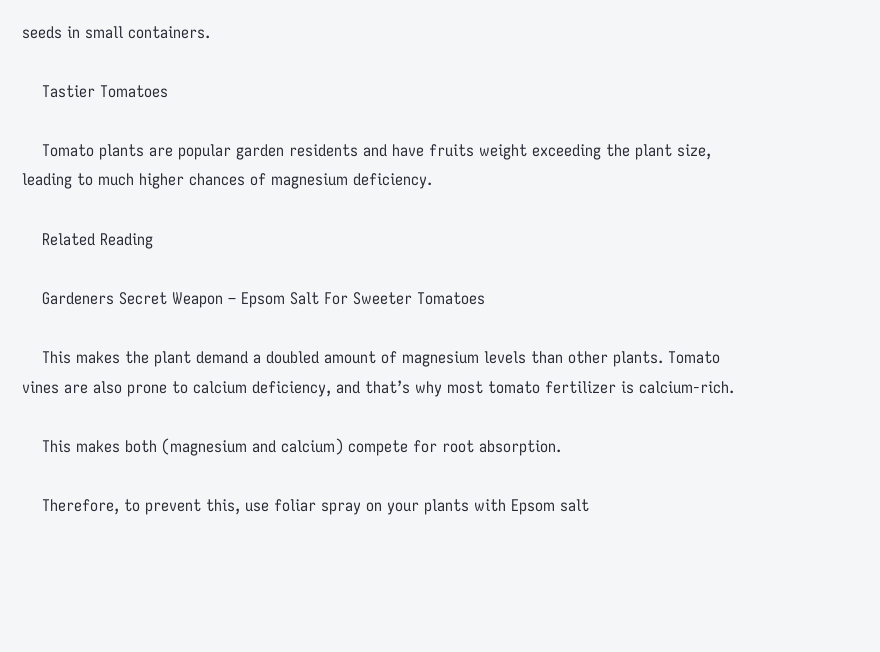seeds in small containers.

    Tastier Tomatoes

    Tomato plants are popular garden residents and have fruits weight exceeding the plant size, leading to much higher chances of magnesium deficiency.

    Related Reading

    Gardeners Secret Weapon – Epsom Salt For Sweeter Tomatoes

    This makes the plant demand a doubled amount of magnesium levels than other plants. Tomato vines are also prone to calcium deficiency, and that’s why most tomato fertilizer is calcium-rich.

    This makes both (magnesium and calcium) compete for root absorption.

    Therefore, to prevent this, use foliar spray on your plants with Epsom salt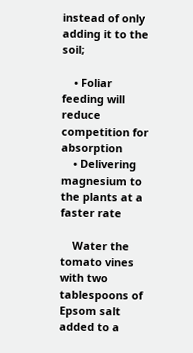instead of only adding it to the soil;

    • Foliar feeding will reduce competition for absorption
    • Delivering magnesium to the plants at a faster rate

    Water the tomato vines with two tablespoons of Epsom salt added to a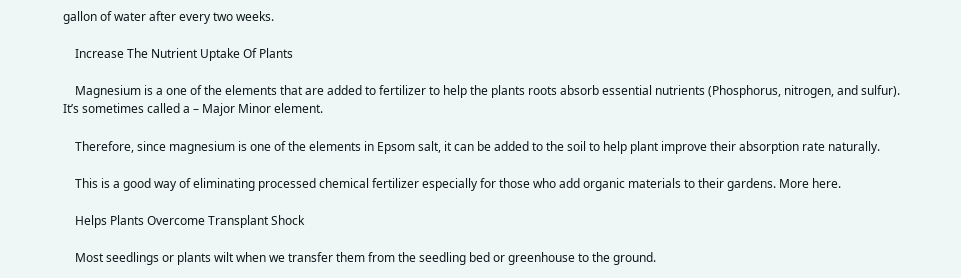gallon of water after every two weeks.

    Increase The Nutrient Uptake Of Plants

    Magnesium is a one of the elements that are added to fertilizer to help the plants roots absorb essential nutrients (Phosphorus, nitrogen, and sulfur). It’s sometimes called a – Major Minor element.

    Therefore, since magnesium is one of the elements in Epsom salt, it can be added to the soil to help plant improve their absorption rate naturally.

    This is a good way of eliminating processed chemical fertilizer especially for those who add organic materials to their gardens. More here.

    Helps Plants Overcome Transplant Shock

    Most seedlings or plants wilt when we transfer them from the seedling bed or greenhouse to the ground.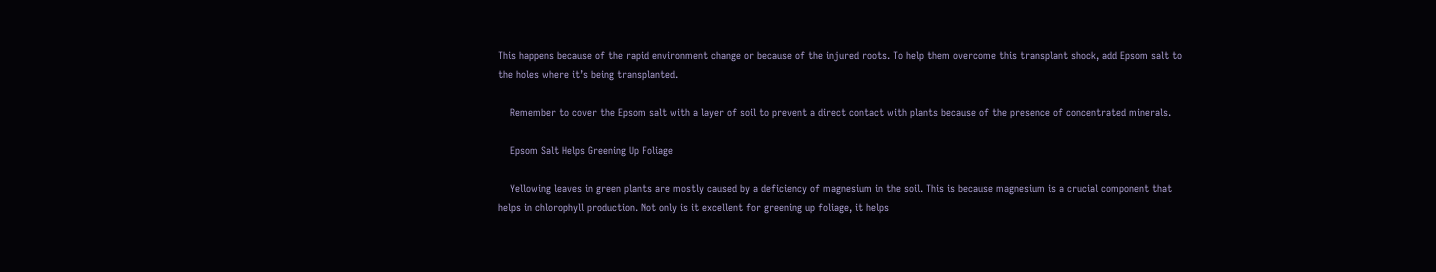This happens because of the rapid environment change or because of the injured roots. To help them overcome this transplant shock, add Epsom salt to the holes where it’s being transplanted.

    Remember to cover the Epsom salt with a layer of soil to prevent a direct contact with plants because of the presence of concentrated minerals.

    Epsom Salt Helps Greening Up Foliage

    Yellowing leaves in green plants are mostly caused by a deficiency of magnesium in the soil. This is because magnesium is a crucial component that helps in chlorophyll production. Not only is it excellent for greening up foliage, it helps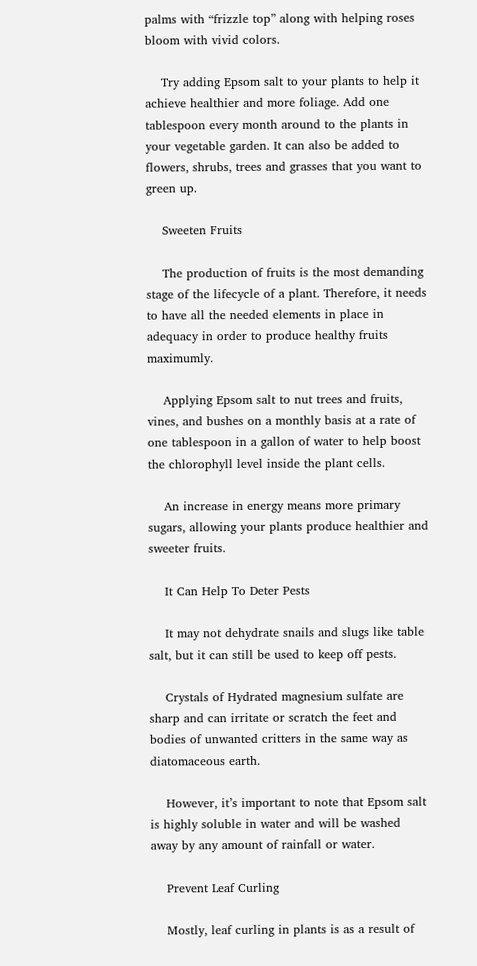palms with “frizzle top” along with helping roses bloom with vivid colors.

    Try adding Epsom salt to your plants to help it achieve healthier and more foliage. Add one tablespoon every month around to the plants in your vegetable garden. It can also be added to flowers, shrubs, trees and grasses that you want to green up.

    Sweeten Fruits

    The production of fruits is the most demanding stage of the lifecycle of a plant. Therefore, it needs to have all the needed elements in place in adequacy in order to produce healthy fruits maximumly.

    Applying Epsom salt to nut trees and fruits, vines, and bushes on a monthly basis at a rate of one tablespoon in a gallon of water to help boost the chlorophyll level inside the plant cells.

    An increase in energy means more primary sugars, allowing your plants produce healthier and sweeter fruits.

    It Can Help To Deter Pests

    It may not dehydrate snails and slugs like table salt, but it can still be used to keep off pests.

    Crystals of Hydrated magnesium sulfate are sharp and can irritate or scratch the feet and bodies of unwanted critters in the same way as diatomaceous earth.

    However, it’s important to note that Epsom salt is highly soluble in water and will be washed away by any amount of rainfall or water.

    Prevent Leaf Curling

    Mostly, leaf curling in plants is as a result of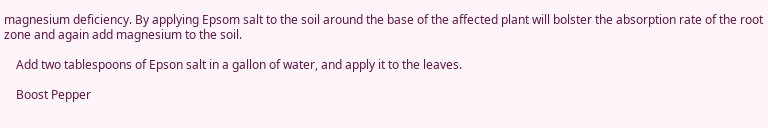magnesium deficiency. By applying Epsom salt to the soil around the base of the affected plant will bolster the absorption rate of the root zone and again add magnesium to the soil.

    Add two tablespoons of Epson salt in a gallon of water, and apply it to the leaves.

    Boost Pepper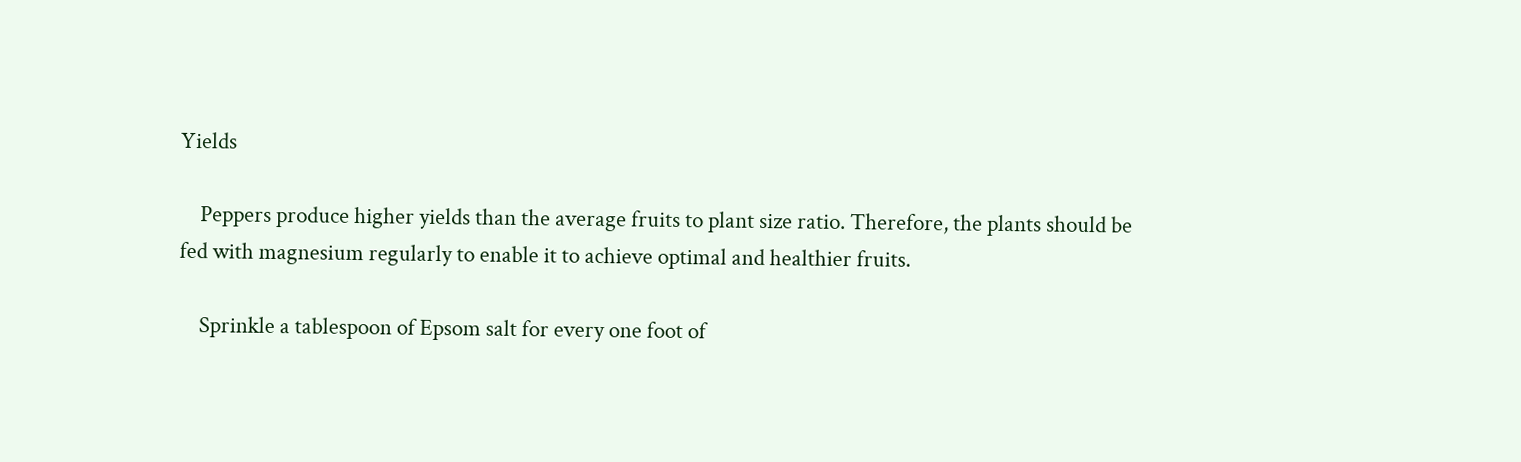Yields

    Peppers produce higher yields than the average fruits to plant size ratio. Therefore, the plants should be fed with magnesium regularly to enable it to achieve optimal and healthier fruits.

    Sprinkle a tablespoon of Epsom salt for every one foot of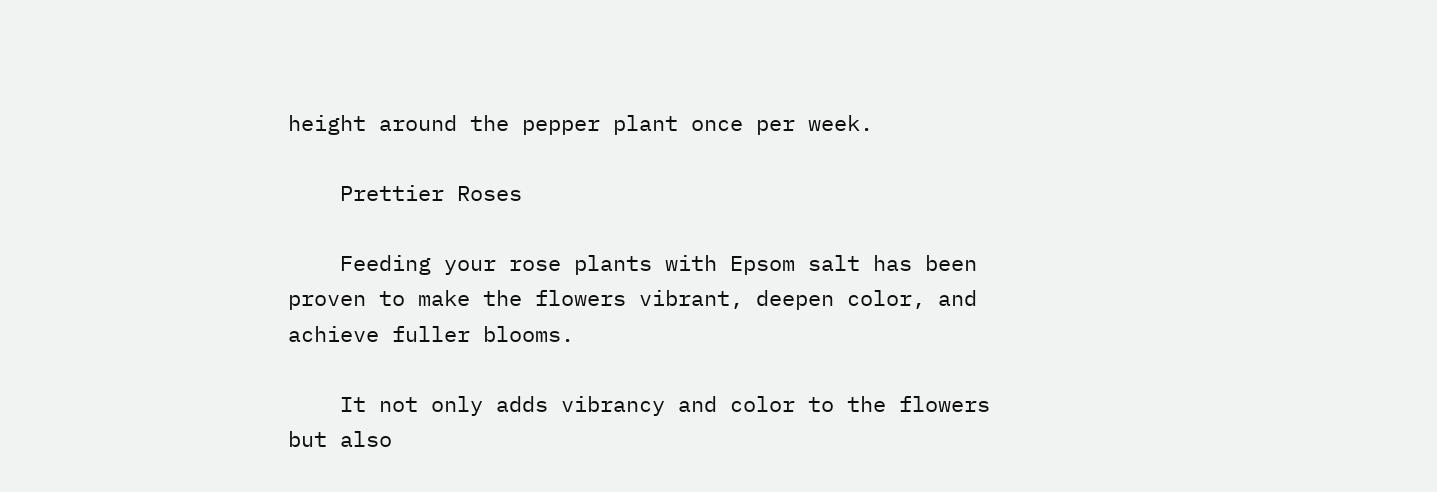height around the pepper plant once per week.

    Prettier Roses

    Feeding your rose plants with Epsom salt has been proven to make the flowers vibrant, deepen color, and achieve fuller blooms.

    It not only adds vibrancy and color to the flowers but also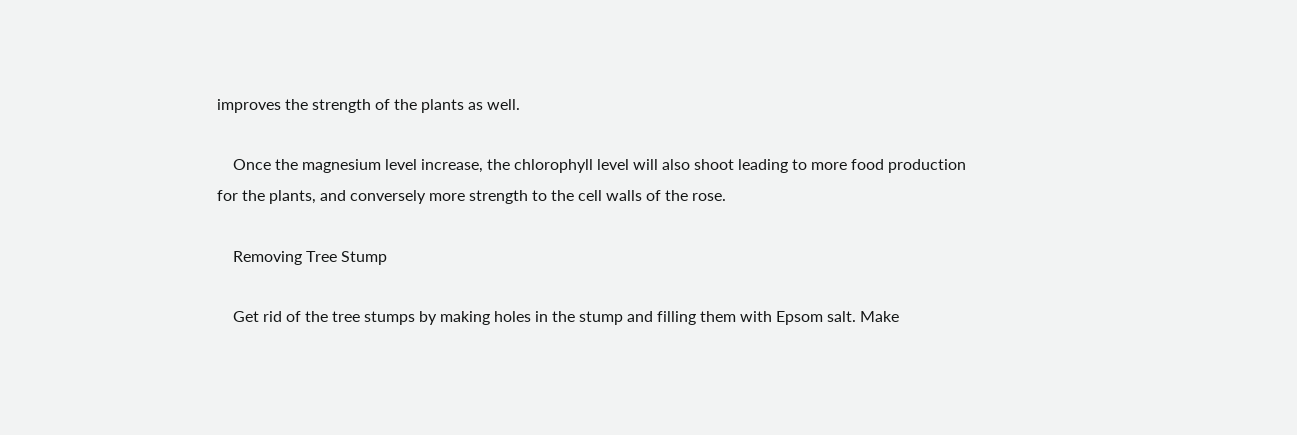improves the strength of the plants as well.

    Once the magnesium level increase, the chlorophyll level will also shoot leading to more food production for the plants, and conversely more strength to the cell walls of the rose.

    Removing Tree Stump

    Get rid of the tree stumps by making holes in the stump and filling them with Epsom salt. Make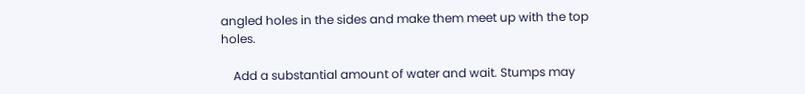angled holes in the sides and make them meet up with the top holes.

    Add a substantial amount of water and wait. Stumps may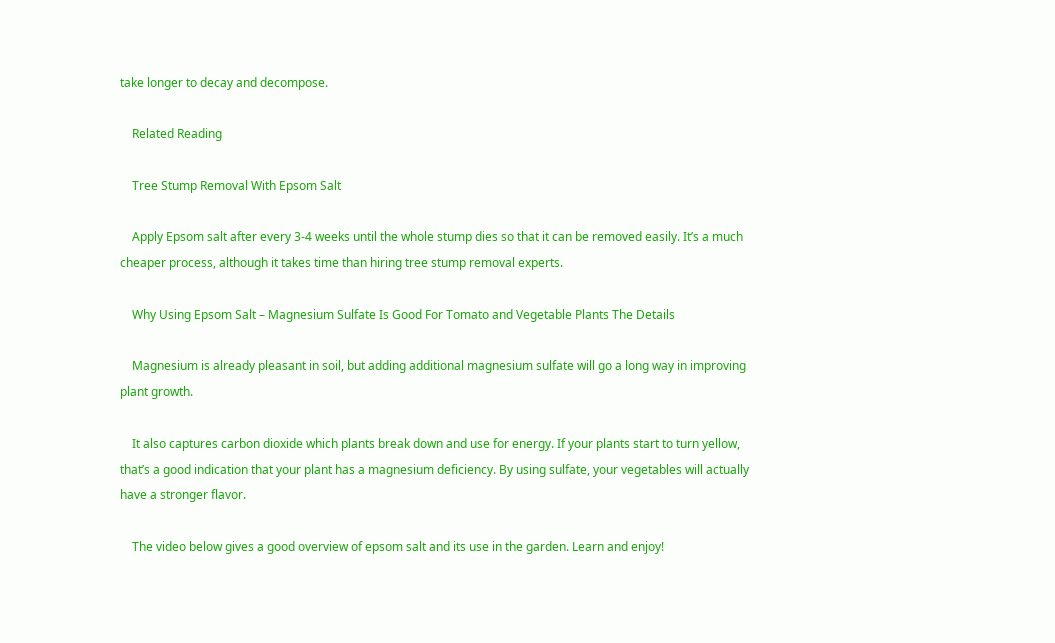take longer to decay and decompose.

    Related Reading

    Tree Stump Removal With Epsom Salt

    Apply Epsom salt after every 3-4 weeks until the whole stump dies so that it can be removed easily. It’s a much cheaper process, although it takes time than hiring tree stump removal experts.

    Why Using Epsom Salt – Magnesium Sulfate Is Good For Tomato and Vegetable Plants The Details

    Magnesium is already pleasant in soil, but adding additional magnesium sulfate will go a long way in improving plant growth.

    It also captures carbon dioxide which plants break down and use for energy. If your plants start to turn yellow, that’s a good indication that your plant has a magnesium deficiency. By using sulfate, your vegetables will actually have a stronger flavor.

    The video below gives a good overview of epsom salt and its use in the garden. Learn and enjoy!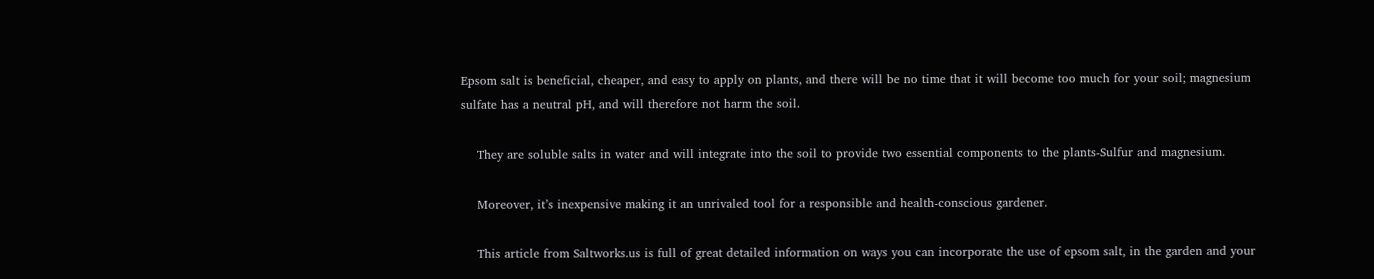Epsom salt is beneficial, cheaper, and easy to apply on plants, and there will be no time that it will become too much for your soil; magnesium sulfate has a neutral pH, and will therefore not harm the soil.

    They are soluble salts in water and will integrate into the soil to provide two essential components to the plants-Sulfur and magnesium.

    Moreover, it’s inexpensive making it an unrivaled tool for a responsible and health-conscious gardener.

    This article from Saltworks.us is full of great detailed information on ways you can incorporate the use of epsom salt, in the garden and your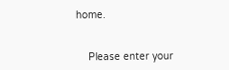home.


    Please enter your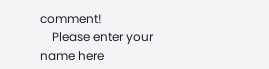comment!
    Please enter your name here